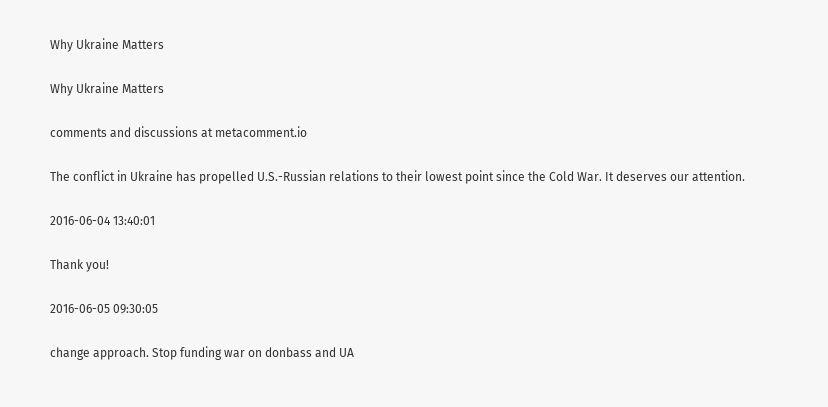Why Ukraine Matters

Why Ukraine Matters

comments and discussions at metacomment.io

The conflict in Ukraine has propelled U.S.-Russian relations to their lowest point since the Cold War. It deserves our attention.

2016-06-04 13:40:01

Thank you!

2016-06-05 09:30:05

change approach. Stop funding war on donbass and UA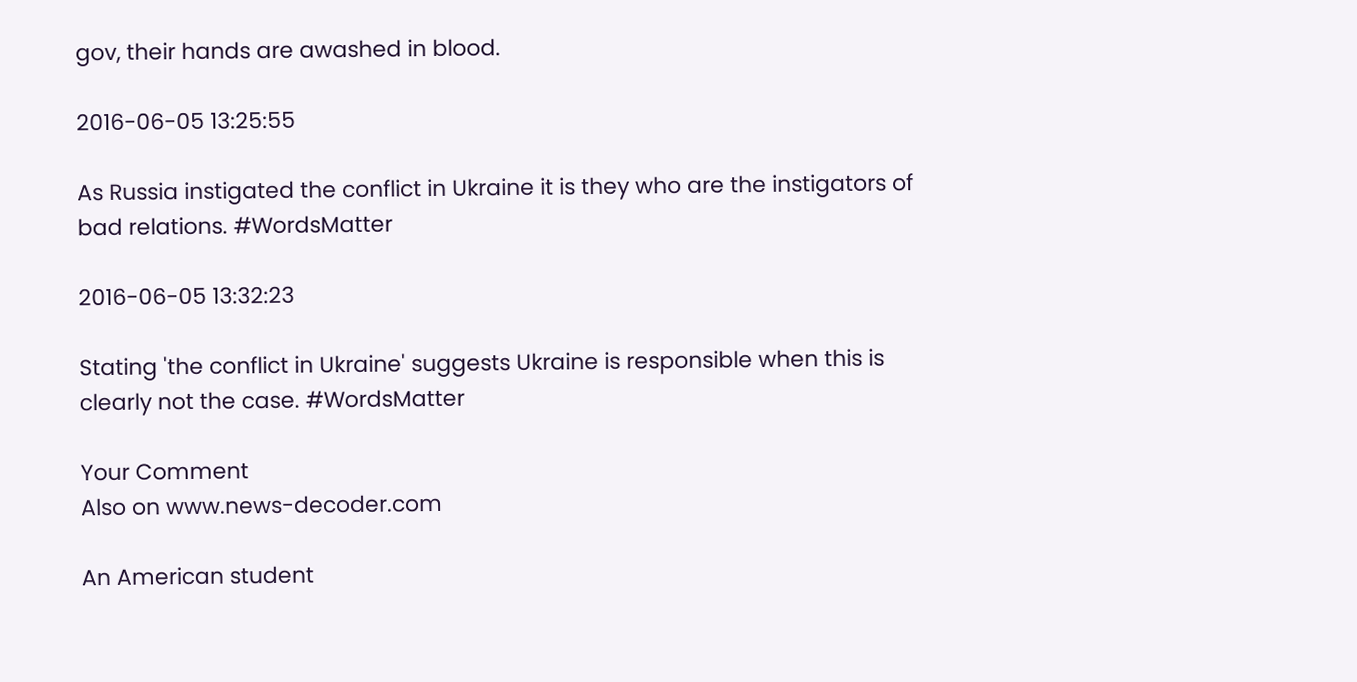gov, their hands are awashed in blood.

2016-06-05 13:25:55

As Russia instigated the conflict in Ukraine it is they who are the instigators of bad relations. #WordsMatter

2016-06-05 13:32:23

Stating 'the conflict in Ukraine' suggests Ukraine is responsible when this is clearly not the case. #WordsMatter

Your Comment
Also on www.news-decoder.com

An American student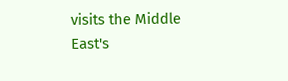visits the Middle East's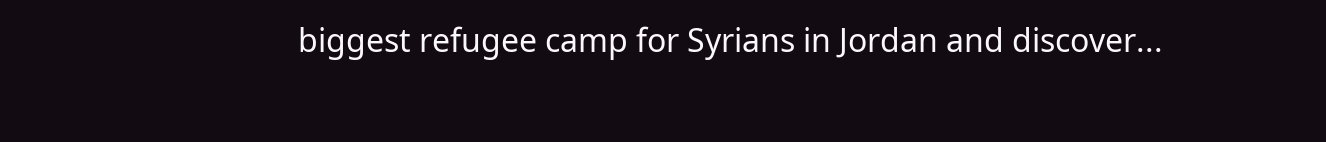biggest refugee camp for Syrians in Jordan and discover...